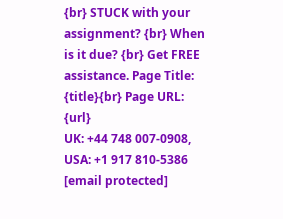{br} STUCK with your assignment? {br} When is it due? {br} Get FREE assistance. Page Title: {title}{br} Page URL: {url}
UK: +44 748 007-0908, USA: +1 917 810-5386 [email protected]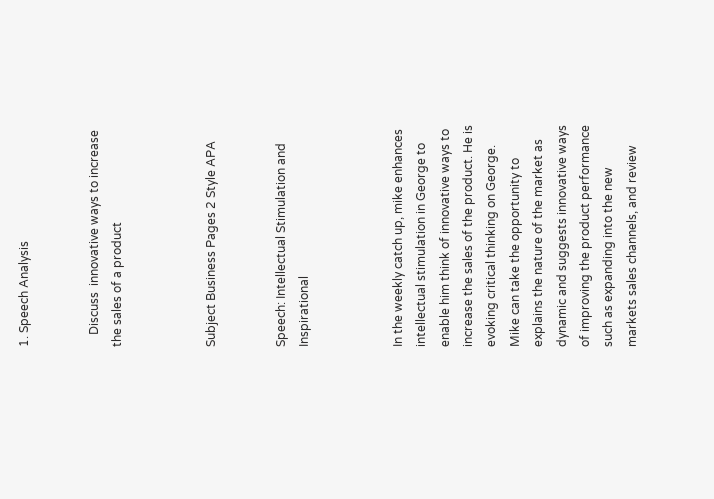1. Speech Analysis


    Discuss  innovative ways to increase the sales of a product



Subject Business Pages 2 Style APA


Speech: Intellectual Stimulation and Inspirational



In the weekly catch up, mike enhances intellectual stimulation in George to enable him think of innovative ways to increase the sales of the product. He is evoking critical thinking on George. Mike can take the opportunity to explains the nature of the market as dynamic and suggests innovative ways of improving the product performance such as expanding into the new markets sales channels, and review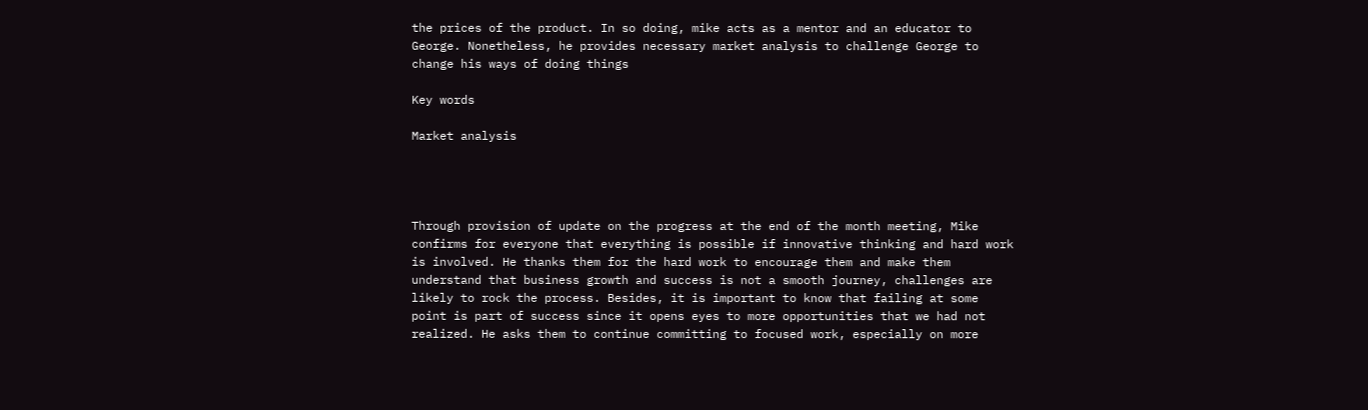the prices of the product. In so doing, mike acts as a mentor and an educator to George. Nonetheless, he provides necessary market analysis to challenge George to change his ways of doing things

Key words

Market analysis




Through provision of update on the progress at the end of the month meeting, Mike confirms for everyone that everything is possible if innovative thinking and hard work is involved. He thanks them for the hard work to encourage them and make them understand that business growth and success is not a smooth journey, challenges are likely to rock the process. Besides, it is important to know that failing at some point is part of success since it opens eyes to more opportunities that we had not realized. He asks them to continue committing to focused work, especially on more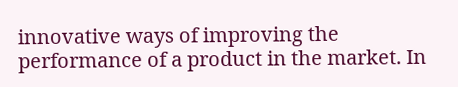innovative ways of improving the performance of a product in the market. In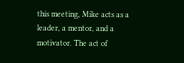this meeting, Mike acts as a leader, a mentor, and a motivator. The act of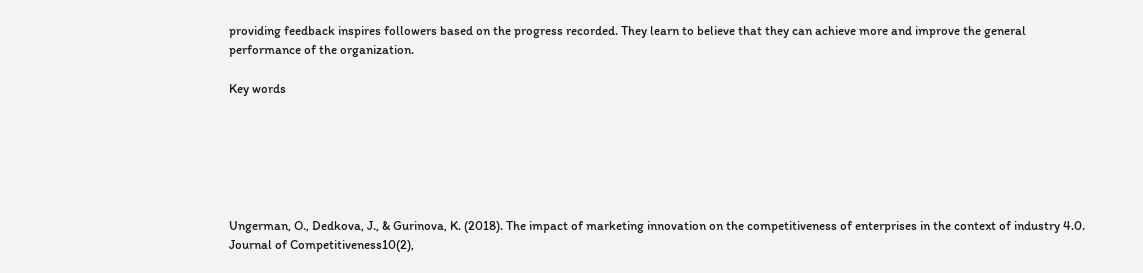providing feedback inspires followers based on the progress recorded. They learn to believe that they can achieve more and improve the general performance of the organization.

Key words






Ungerman, O., Dedkova, J., & Gurinova, K. (2018). The impact of marketing innovation on the competitiveness of enterprises in the context of industry 4.0. Journal of Competitiveness10(2),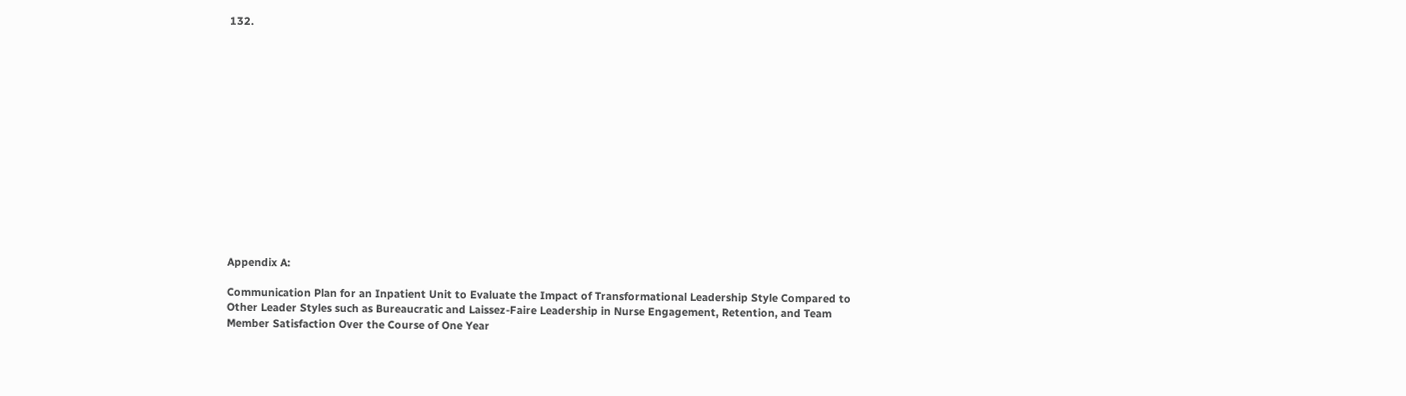132.















Appendix A:

Communication Plan for an Inpatient Unit to Evaluate the Impact of Transformational Leadership Style Compared to Other Leader Styles such as Bureaucratic and Laissez-Faire Leadership in Nurse Engagement, Retention, and Team Member Satisfaction Over the Course of One Year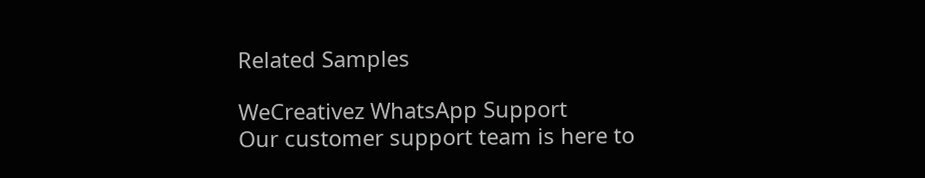Related Samples

WeCreativez WhatsApp Support
Our customer support team is here to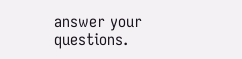answer your questions.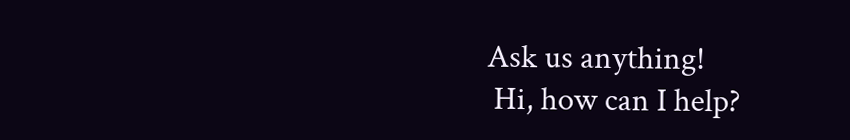Ask us anything!
 Hi, how can I help?